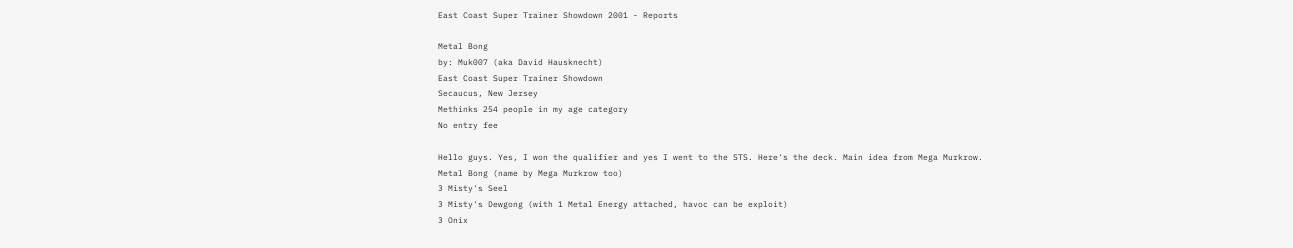East Coast Super Trainer Showdown 2001 - Reports

Metal Bong
by: Muk007 (aka David Hausknecht)
East Coast Super Trainer Showdown
Secaucus, New Jersey
Methinks 254 people in my age category
No entry fee

Hello guys. Yes, I won the qualifier and yes I went to the STS. Here's the deck. Main idea from Mega Murkrow.
Metal Bong (name by Mega Murkrow too)
3 Misty's Seel
3 Misty's Dewgong (with 1 Metal Energy attached, havoc can be exploit)
3 Onix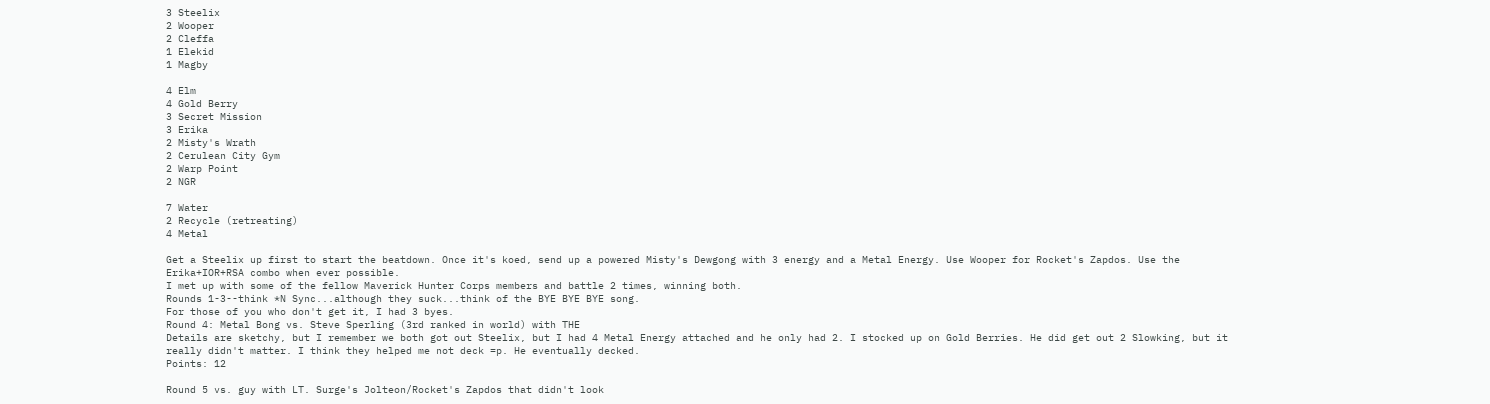3 Steelix
2 Wooper
2 Cleffa
1 Elekid
1 Magby

4 Elm
4 Gold Berry
3 Secret Mission
3 Erika
2 Misty's Wrath
2 Cerulean City Gym
2 Warp Point
2 NGR

7 Water
2 Recycle (retreating)
4 Metal

Get a Steelix up first to start the beatdown. Once it's koed, send up a powered Misty's Dewgong with 3 energy and a Metal Energy. Use Wooper for Rocket's Zapdos. Use the Erika+IOR+RSA combo when ever possible.
I met up with some of the fellow Maverick Hunter Corps members and battle 2 times, winning both.
Rounds 1-3--think *N Sync...although they suck...think of the BYE BYE BYE song.
For those of you who don't get it, I had 3 byes.
Round 4: Metal Bong vs. Steve Sperling (3rd ranked in world) with THE
Details are sketchy, but I remember we both got out Steelix, but I had 4 Metal Energy attached and he only had 2. I stocked up on Gold Berries. He did get out 2 Slowking, but it really didn't matter. I think they helped me not deck =p. He eventually decked.
Points: 12

Round 5 vs. guy with LT. Surge's Jolteon/Rocket's Zapdos that didn't look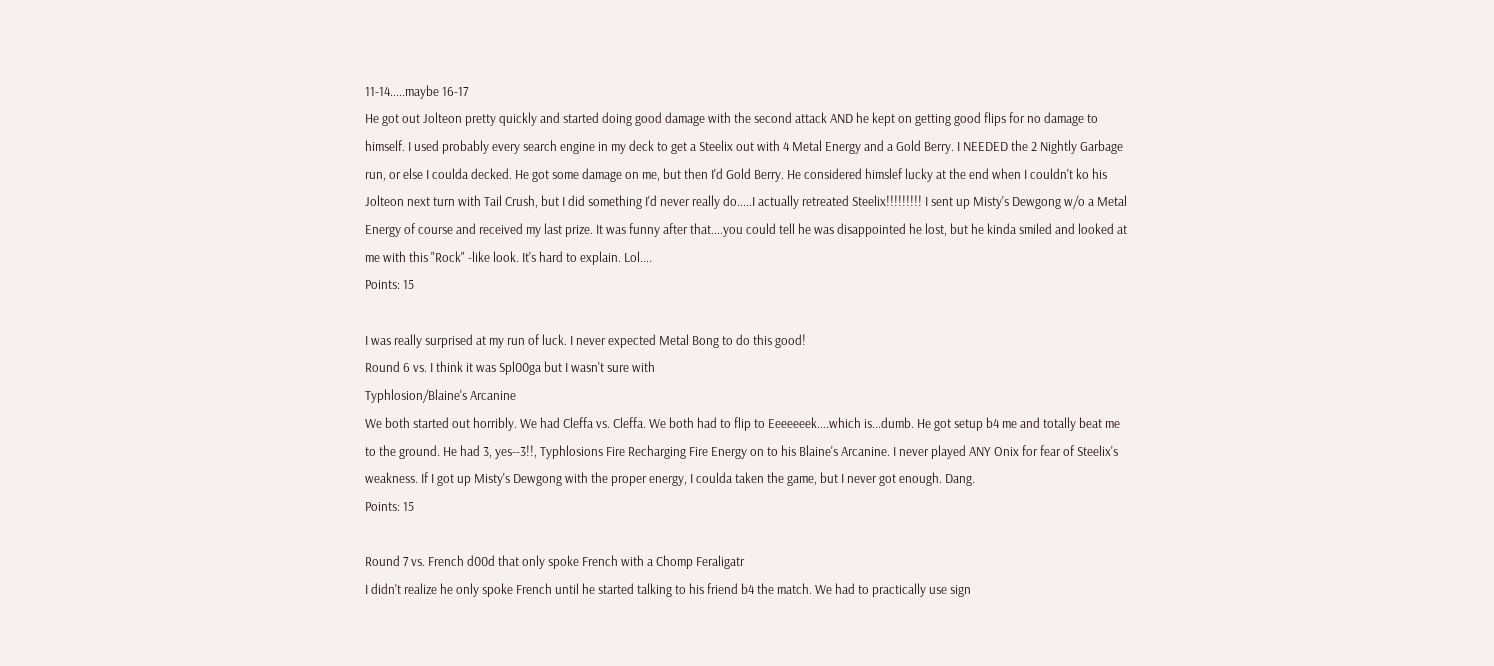11-14.....maybe 16-17
He got out Jolteon pretty quickly and started doing good damage with the second attack AND he kept on getting good flips for no damage to himself. I used probably every search engine in my deck to get a Steelix out with 4 Metal Energy and a Gold Berry. I NEEDED the 2 Nightly Garbage run, or else I coulda decked. He got some damage on me, but then I'd Gold Berry. He considered himslef lucky at the end when I couldn't ko his Jolteon next turn with Tail Crush, but I did something I'd never really do.....I actually retreated Steelix!!!!!!!!! I sent up Misty's Dewgong w/o a Metal Energy of course and received my last prize. It was funny after that....you could tell he was disappointed he lost, but he kinda smiled and looked at me with this "Rock" -like look. It's hard to explain. Lol....
Points: 15

I was really surprised at my run of luck. I never expected Metal Bong to do this good!
Round 6 vs. I think it was Spl00ga but I wasn't sure with
Typhlosion/Blaine's Arcanine
We both started out horribly. We had Cleffa vs. Cleffa. We both had to flip to Eeeeeeek....which is...dumb. He got setup b4 me and totally beat me to the ground. He had 3, yes--3!!, Typhlosions Fire Recharging Fire Energy on to his Blaine's Arcanine. I never played ANY Onix for fear of Steelix's weakness. If I got up Misty's Dewgong with the proper energy, I coulda taken the game, but I never got enough. Dang.
Points: 15

Round 7 vs. French d00d that only spoke French with a Chomp Feraligatr
I didn't realize he only spoke French until he started talking to his friend b4 the match. We had to practically use sign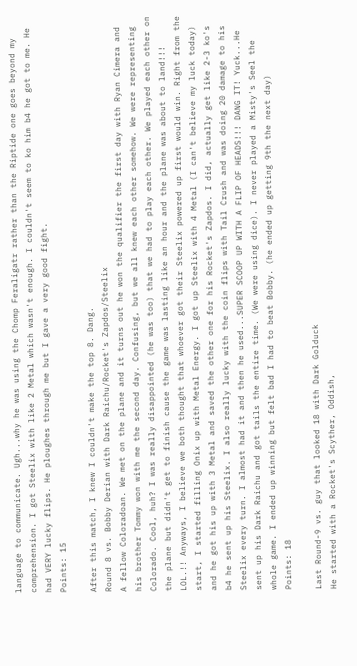language to communicate. Ugh...why he was using the Chomp Feraligatr rather than the Riptide one goes beyond my comprehension. I got Steelix with like 2 Metal which wasn't enough. I couldn't seem to ko him b4 he got to me. He had VERY lucky flips. He ploughes through me but I gave a very good fight.
Points: 15

After this match, I knew I couldn't make the top 8. Dang.
Round 8 vs. Bobby Derian with Dark Raichu/Rocket's Zapdos/Steelix
A fellow Coloradoan. We met on the plane and it turns out he won the qualifier the first day with Ryan Cimera and his brother Tommy won with me the second day. Confusing, but we all knew each other somehow. We were representing Colorado. Cool, huh? I was really disappointed (he was too) that we had to play each other. We played each other on the plane but didn't get to finish cause the game was lasting like an hour and the plane was about to land!!! LOL.!! Anyways, I believe we both thought that whoever got their Steelix powered up first would win. Right from the start, I started filling Onix up with Metal Energy. I got up Steelix with 4 Metal (I can't believe my luck today) and he got his up with 3 Metal and saved the other one for his Rocket's Zapdos. I did, actually get like 2-3 ko's b4 he sent up his Steelix. I also really lucky with the coin flips with Tail Crush and was doing 20 damage to his Steelix every turn. I almost had it and then he used...SUPER SCOOP UP WITH A FLIP OF HEADS!!! DANG IT! Yuck...He sent up his Dark Raichu and got tails the entire time. (We were using dice). I never played a Misty's Seel the whole game. I ended up winning but felt bad I had to beat Bobby. (he ended up getting 9th the next day)
Points: 18

Last Round-9 vs. guy that looked 18 with Dark Golduck
He started with a Rocket's Scyther, Oddish,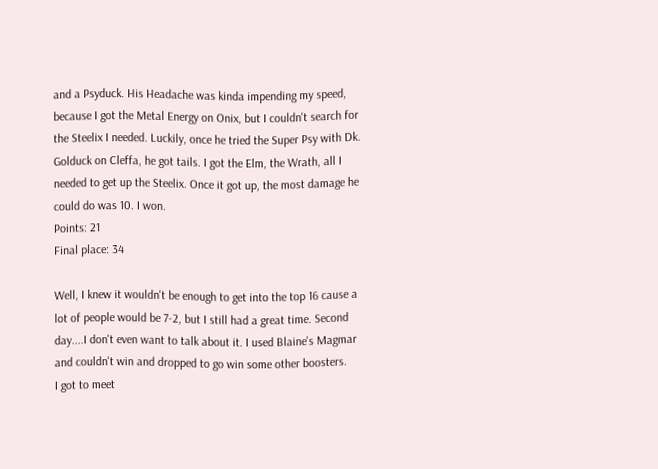and a Psyduck. His Headache was kinda impending my speed, because I got the Metal Energy on Onix, but I couldn't search for the Steelix I needed. Luckily, once he tried the Super Psy with Dk. Golduck on Cleffa, he got tails. I got the Elm, the Wrath, all I needed to get up the Steelix. Once it got up, the most damage he could do was 10. I won.
Points: 21
Final place: 34

Well, I knew it wouldn't be enough to get into the top 16 cause a lot of people would be 7-2, but I still had a great time. Second day....I don't even want to talk about it. I used Blaine's Magmar and couldn't win and dropped to go win some other boosters.
I got to meet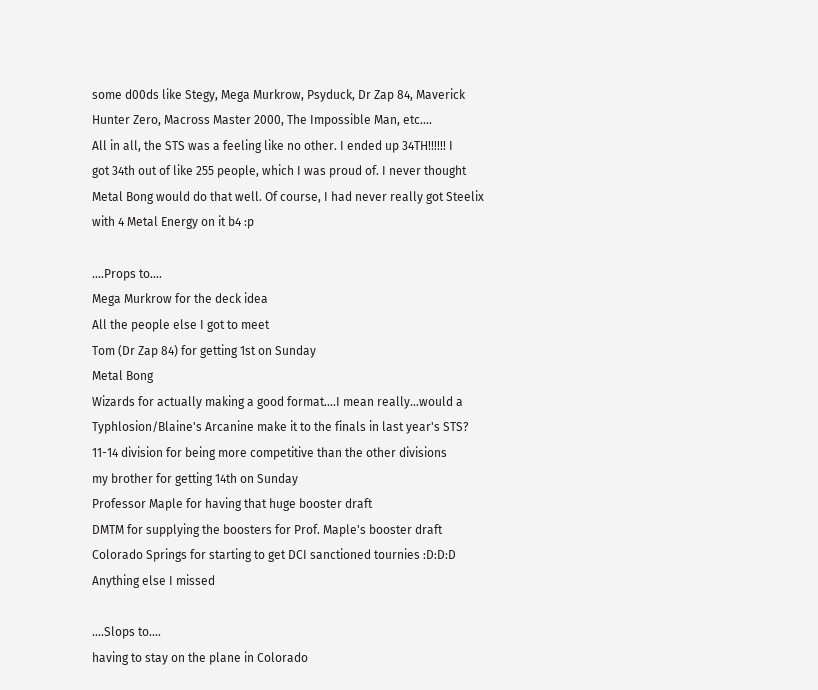some d00ds like Stegy, Mega Murkrow, Psyduck, Dr Zap 84, Maverick Hunter Zero, Macross Master 2000, The Impossible Man, etc....
All in all, the STS was a feeling like no other. I ended up 34TH!!!!!! I
got 34th out of like 255 people, which I was proud of. I never thought
Metal Bong would do that well. Of course, I had never really got Steelix
with 4 Metal Energy on it b4 :p

....Props to....
Mega Murkrow for the deck idea
All the people else I got to meet
Tom (Dr Zap 84) for getting 1st on Sunday
Metal Bong
Wizards for actually making a good format....I mean really...would a
Typhlosion/Blaine's Arcanine make it to the finals in last year's STS?
11-14 division for being more competitive than the other divisions
my brother for getting 14th on Sunday
Professor Maple for having that huge booster draft
DMTM for supplying the boosters for Prof. Maple's booster draft
Colorado Springs for starting to get DCI sanctioned tournies :D:D:D
Anything else I missed

....Slops to....
having to stay on the plane in Colorado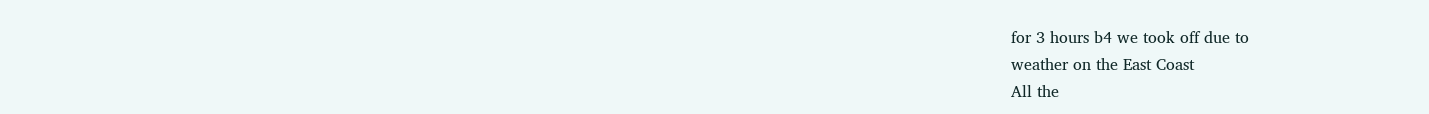for 3 hours b4 we took off due to
weather on the East Coast
All the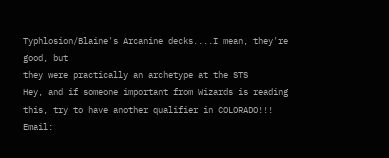Typhlosion/Blaine's Arcanine decks....I mean, they're good, but
they were practically an archetype at the STS
Hey, and if someone important from Wizards is reading this, try to have another qualifier in COLORADO!!!
Email: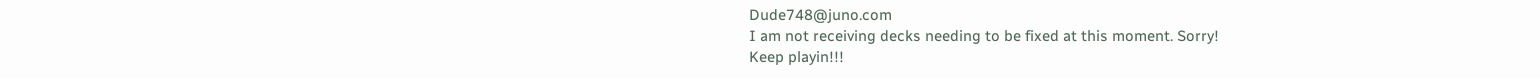Dude748@juno.com
I am not receiving decks needing to be fixed at this moment. Sorry!
Keep playin!!!